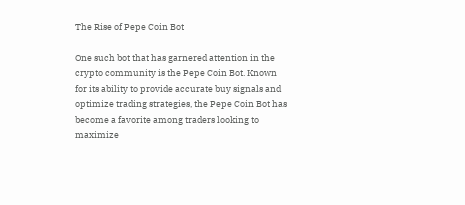The Rise of Pepe Coin Bot

One such bot that has garnered attention in the crypto community is the Pepe Coin Bot. Known for its ability to provide accurate buy signals and optimize trading strategies, the Pepe Coin Bot has become a favorite among traders looking to maximize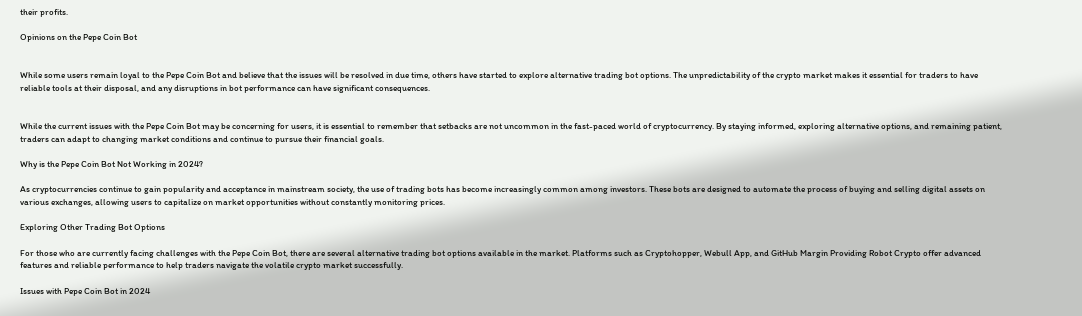their profits.

Opinions on the Pepe Coin Bot


While some users remain loyal to the Pepe Coin Bot and believe that the issues will be resolved in due time, others have started to explore alternative trading bot options. The unpredictability of the crypto market makes it essential for traders to have reliable tools at their disposal, and any disruptions in bot performance can have significant consequences.


While the current issues with the Pepe Coin Bot may be concerning for users, it is essential to remember that setbacks are not uncommon in the fast-paced world of cryptocurrency. By staying informed, exploring alternative options, and remaining patient, traders can adapt to changing market conditions and continue to pursue their financial goals.

Why is the Pepe Coin Bot Not Working in 2024?

As cryptocurrencies continue to gain popularity and acceptance in mainstream society, the use of trading bots has become increasingly common among investors. These bots are designed to automate the process of buying and selling digital assets on various exchanges, allowing users to capitalize on market opportunities without constantly monitoring prices.

Exploring Other Trading Bot Options

For those who are currently facing challenges with the Pepe Coin Bot, there are several alternative trading bot options available in the market. Platforms such as Cryptohopper, Webull App, and GitHub Margin Providing Robot Crypto offer advanced features and reliable performance to help traders navigate the volatile crypto market successfully.

Issues with Pepe Coin Bot in 2024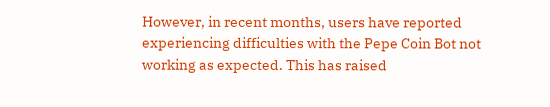However, in recent months, users have reported experiencing difficulties with the Pepe Coin Bot not working as expected. This has raised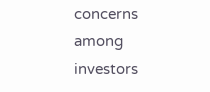concerns among investors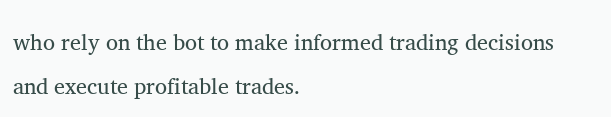who rely on the bot to make informed trading decisions and execute profitable trades.